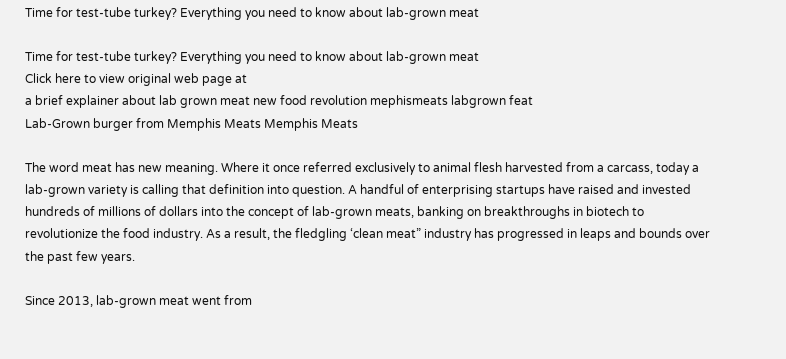Time for test-tube turkey? Everything you need to know about lab-grown meat

Time for test-tube turkey? Everything you need to know about lab-grown meat
Click here to view original web page at
a brief explainer about lab grown meat new food revolution mephismeats labgrown feat
Lab-Grown burger from Memphis Meats Memphis Meats

The word meat has new meaning. Where it once referred exclusively to animal flesh harvested from a carcass, today a lab-grown variety is calling that definition into question. A handful of enterprising startups have raised and invested hundreds of millions of dollars into the concept of lab-grown meats, banking on breakthroughs in biotech to revolutionize the food industry. As a result, the fledgling ‘clean meat” industry has progressed in leaps and bounds over the past few years.

Since 2013, lab-grown meat went from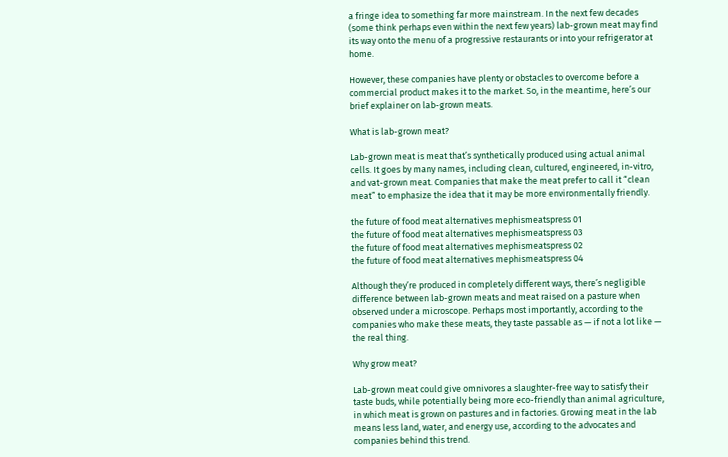a fringe idea to something far more mainstream. In the next few decades (some think perhaps even within the next few years) lab-grown meat may find its way onto the menu of a progressive restaurants or into your refrigerator at home.

However, these companies have plenty or obstacles to overcome before a commercial product makes it to the market. So, in the meantime, here’s our brief explainer on lab-grown meats.

What is lab-grown meat?

Lab-grown meat is meat that’s synthetically produced using actual animal cells. It goes by many names, including clean, cultured, engineered, in-vitro, and vat-grown meat. Companies that make the meat prefer to call it “clean meat” to emphasize the idea that it may be more environmentally friendly.

the future of food meat alternatives mephismeatspress 01
the future of food meat alternatives mephismeatspress 03
the future of food meat alternatives mephismeatspress 02
the future of food meat alternatives mephismeatspress 04

Although they’re produced in completely different ways, there’s negligible difference between lab-grown meats and meat raised on a pasture when observed under a microscope. Perhaps most importantly, according to the companies who make these meats, they taste passable as — if not a lot like — the real thing.

Why grow meat?

Lab-grown meat could give omnivores a slaughter-free way to satisfy their taste buds, while potentially being more eco-friendly than animal agriculture, in which meat is grown on pastures and in factories. Growing meat in the lab means less land, water, and energy use, according to the advocates and companies behind this trend.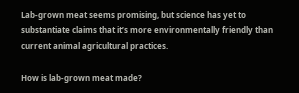Lab-grown meat seems promising, but science has yet to substantiate claims that it’s more environmentally friendly than current animal agricultural practices.

How is lab-grown meat made?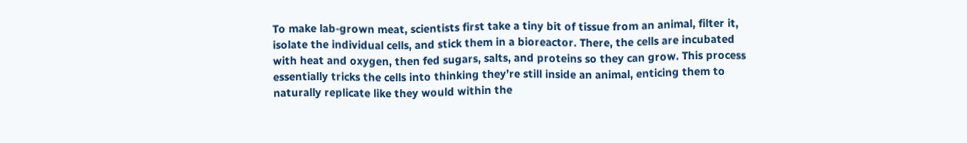To make lab-grown meat, scientists first take a tiny bit of tissue from an animal, filter it, isolate the individual cells, and stick them in a bioreactor. There, the cells are incubated with heat and oxygen, then fed sugars, salts, and proteins so they can grow. This process essentially tricks the cells into thinking they’re still inside an animal, enticing them to naturally replicate like they would within the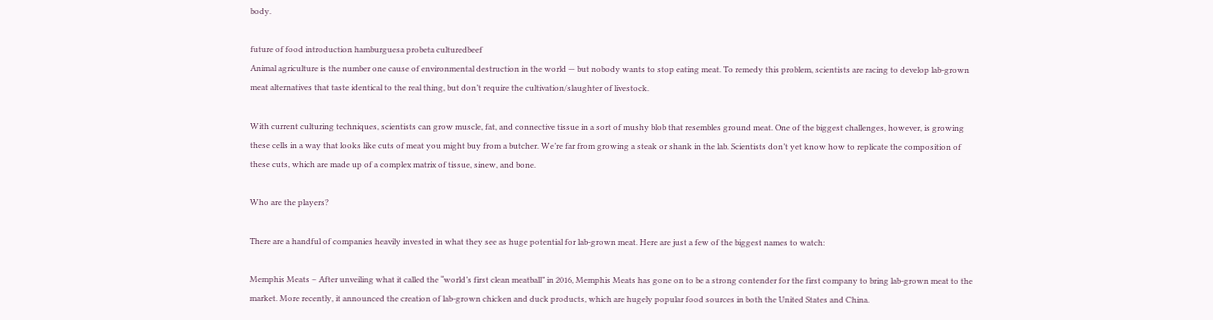body.

future of food introduction hamburguesa probeta culturedbeef
Animal agriculture is the number one cause of environmental destruction in the world — but nobody wants to stop eating meat. To remedy this problem, scientists are racing to develop lab-grown meat alternatives that taste identical to the real thing, but don’t require the cultivation/slaughter of livestock.

With current culturing techniques, scientists can grow muscle, fat, and connective tissue in a sort of mushy blob that resembles ground meat. One of the biggest challenges, however, is growing these cells in a way that looks like cuts of meat you might buy from a butcher. We’re far from growing a steak or shank in the lab. Scientists don’t yet know how to replicate the composition of these cuts, which are made up of a complex matrix of tissue, sinew, and bone.

Who are the players?

There are a handful of companies heavily invested in what they see as huge potential for lab-grown meat. Here are just a few of the biggest names to watch:

Memphis Meats – After unveiling what it called the “world’s first clean meatball” in 2016, Memphis Meats has gone on to be a strong contender for the first company to bring lab-grown meat to the market. More recently, it announced the creation of lab-grown chicken and duck products, which are hugely popular food sources in both the United States and China.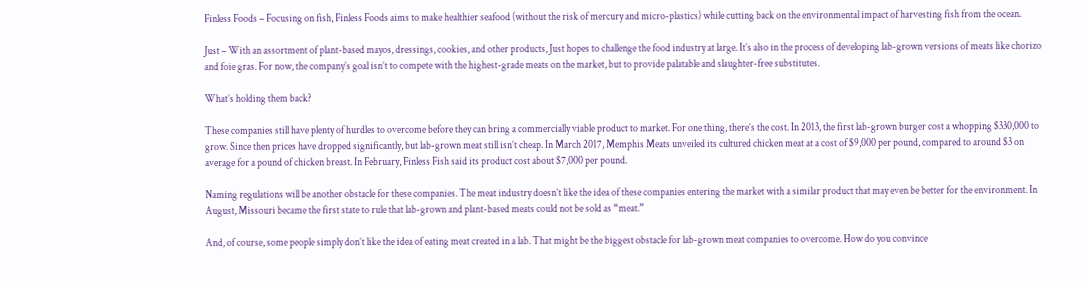Finless Foods – Focusing on fish, Finless Foods aims to make healthier seafood (without the risk of mercury and micro-plastics) while cutting back on the environmental impact of harvesting fish from the ocean.

Just – With an assortment of plant-based mayos, dressings, cookies, and other products, Just hopes to challenge the food industry at large. It’s also in the process of developing lab-grown versions of meats like chorizo and foie gras. For now, the company’s goal isn’t to compete with the highest-grade meats on the market, but to provide palatable and slaughter-free substitutes.

What’s holding them back?

These companies still have plenty of hurdles to overcome before they can bring a commercially viable product to market. For one thing, there’s the cost. In 2013, the first lab-grown burger cost a whopping $330,000 to grow. Since then prices have dropped significantly, but lab-grown meat still isn’t cheap. In March 2017, Memphis Meats unveiled its cultured chicken meat at a cost of $9,000 per pound, compared to around $3 on average for a pound of chicken breast. In February, Finless Fish said its product cost about $7,000 per pound.

Naming regulations will be another obstacle for these companies. The meat industry doesn’t like the idea of these companies entering the market with a similar product that may even be better for the environment. In August, Missouri became the first state to rule that lab-grown and plant-based meats could not be sold as “meat.”

And, of course, some people simply don’t like the idea of eating meat created in a lab. That might be the biggest obstacle for lab-grown meat companies to overcome. How do you convince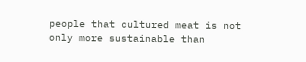people that cultured meat is not only more sustainable than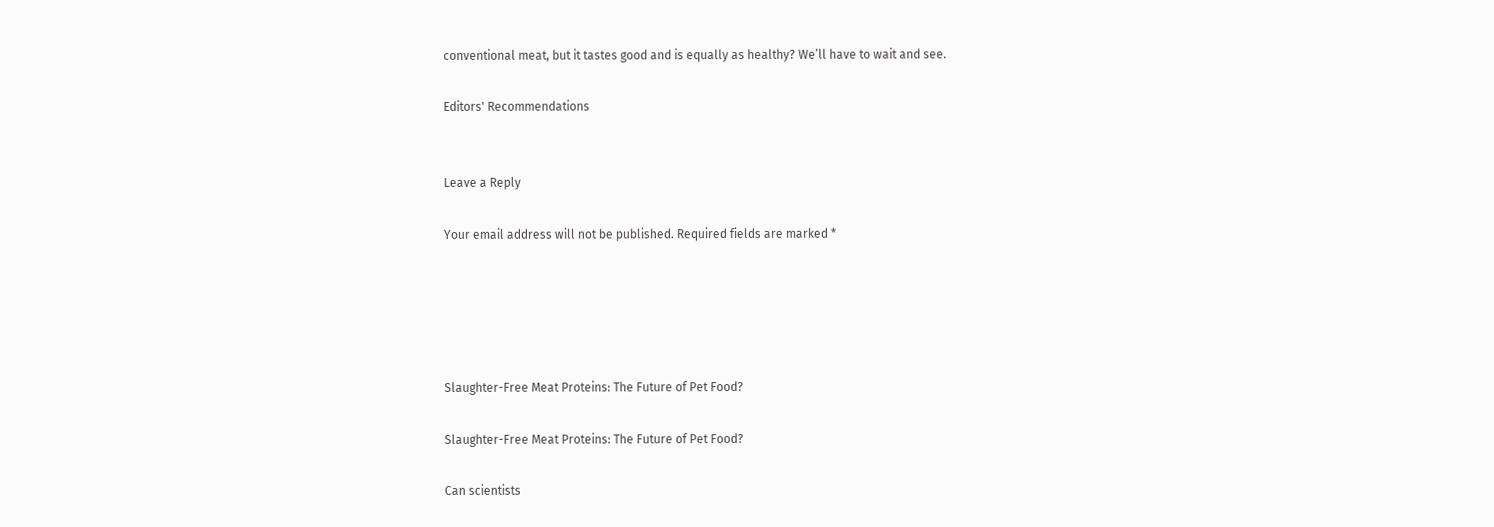conventional meat, but it tastes good and is equally as healthy? We’ll have to wait and see.

Editors' Recommendations


Leave a Reply

Your email address will not be published. Required fields are marked *





Slaughter-Free Meat Proteins: The Future of Pet Food?

Slaughter-Free Meat Proteins: The Future of Pet Food?

Can scientists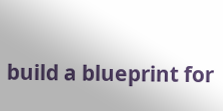build a blueprint for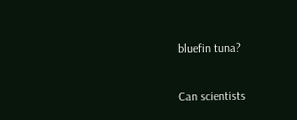bluefin tuna?

Can scientists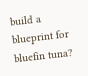build a blueprint for bluefin tuna?